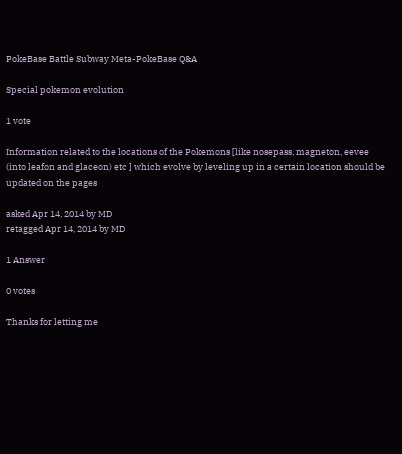PokeBase Battle Subway Meta-PokeBase Q&A

Special pokemon evolution

1 vote

Information related to the locations of the Pokemons [like nosepass, magneton, eevee (into leafon and glaceon) etc ] which evolve by leveling up in a certain location should be updated on the pages

asked Apr 14, 2014 by MD
retagged Apr 14, 2014 by MD

1 Answer

0 votes

Thanks for letting me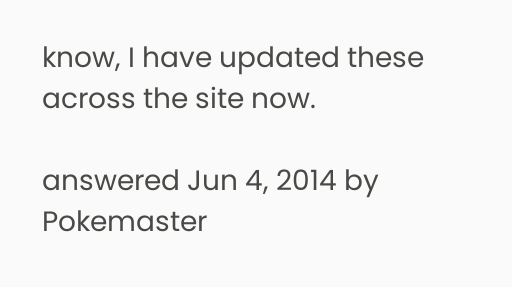know, I have updated these across the site now.

answered Jun 4, 2014 by Pokemaster